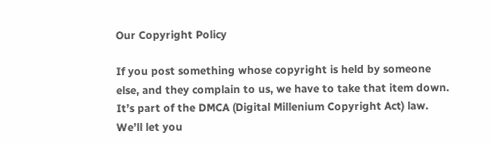Our Copyright Policy

If you post something whose copyright is held by someone else, and they complain to us, we have to take that item down. It’s part of the DMCA (Digital Millenium Copyright Act) law. We’ll let you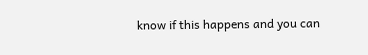know if this happens and you can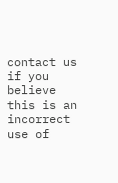contact us if you believe this is an incorrect use of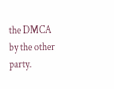the DMCA by the other party.